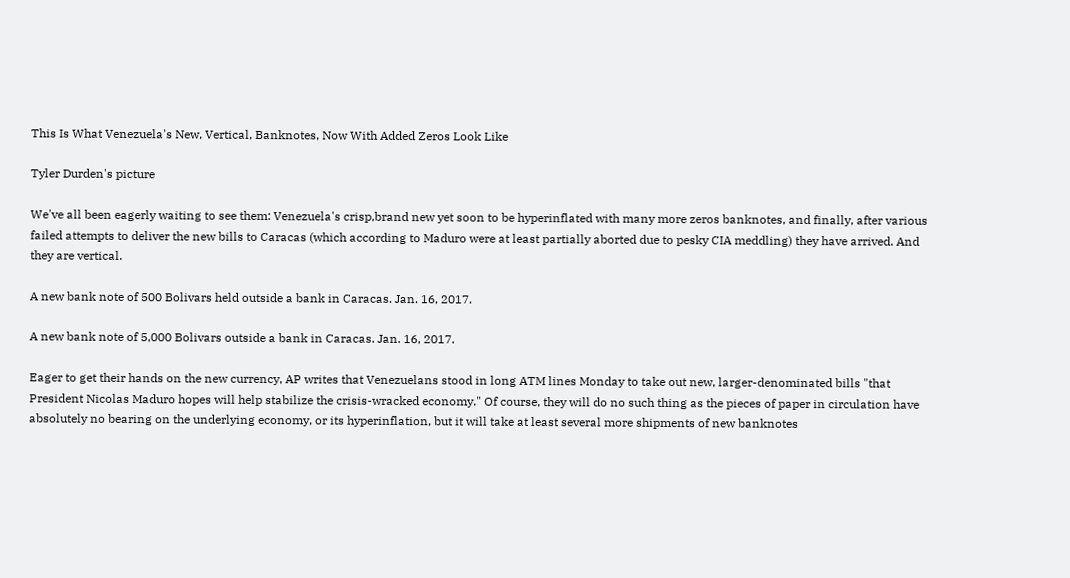This Is What Venezuela's New, Vertical, Banknotes, Now With Added Zeros Look Like

Tyler Durden's picture

We've all been eagerly waiting to see them: Venezuela's crisp,brand new yet soon to be hyperinflated with many more zeros banknotes, and finally, after various failed attempts to deliver the new bills to Caracas (which according to Maduro were at least partially aborted due to pesky CIA meddling) they have arrived. And they are vertical.

A new bank note of 500 Bolivars held outside a bank in Caracas. Jan. 16, 2017.

A new bank note of 5,000 Bolivars outside a bank in Caracas. Jan. 16, 2017.

Eager to get their hands on the new currency, AP writes that Venezuelans stood in long ATM lines Monday to take out new, larger-denominated bills "that President Nicolas Maduro hopes will help stabilize the crisis-wracked economy." Of course, they will do no such thing as the pieces of paper in circulation have absolutely no bearing on the underlying economy, or its hyperinflation, but it will take at least several more shipments of new banknotes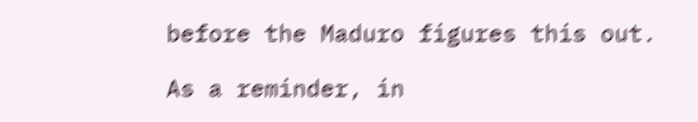before the Maduro figures this out.

As a reminder, in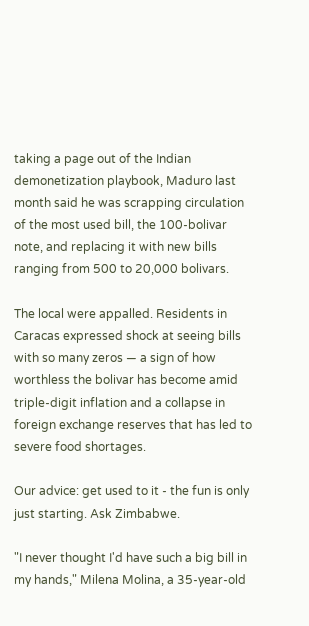taking a page out of the Indian demonetization playbook, Maduro last month said he was scrapping circulation of the most used bill, the 100-bolivar note, and replacing it with new bills ranging from 500 to 20,000 bolivars.

The local were appalled. Residents in Caracas expressed shock at seeing bills with so many zeros — a sign of how worthless the bolivar has become amid triple-digit inflation and a collapse in foreign exchange reserves that has led to severe food shortages.

Our advice: get used to it - the fun is only just starting. Ask Zimbabwe.

"I never thought I'd have such a big bill in my hands," Milena Molina, a 35-year-old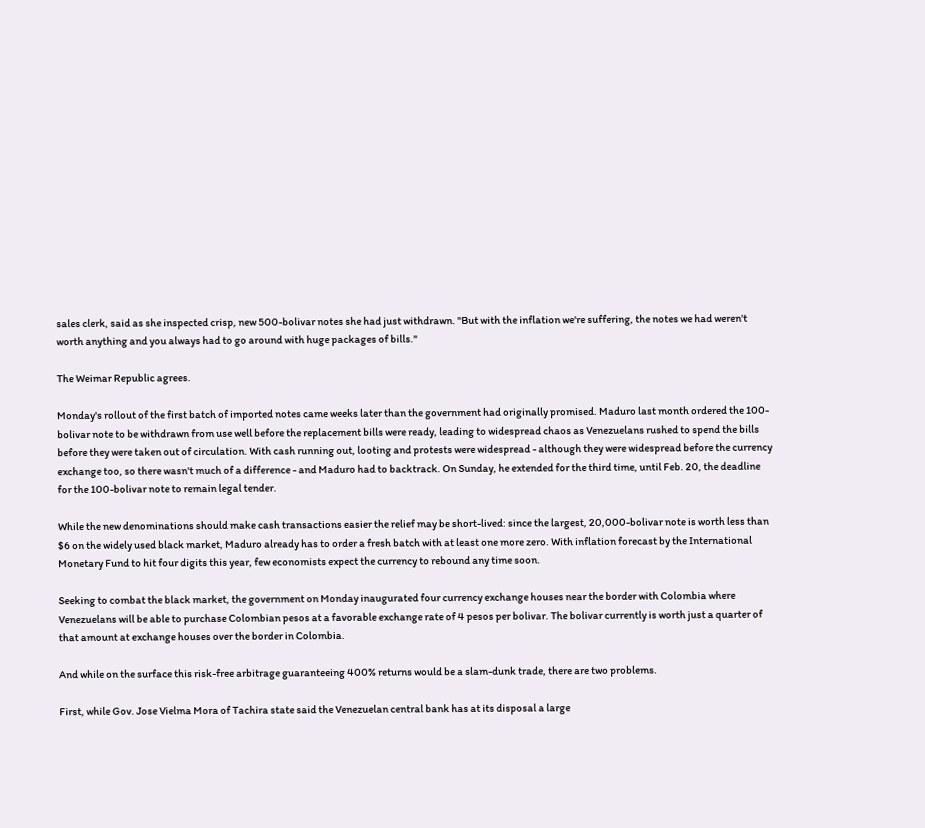sales clerk, said as she inspected crisp, new 500-bolivar notes she had just withdrawn. "But with the inflation we're suffering, the notes we had weren't worth anything and you always had to go around with huge packages of bills."

The Weimar Republic agrees.

Monday's rollout of the first batch of imported notes came weeks later than the government had originally promised. Maduro last month ordered the 100-bolivar note to be withdrawn from use well before the replacement bills were ready, leading to widespread chaos as Venezuelans rushed to spend the bills before they were taken out of circulation. With cash running out, looting and protests were widespread - although they were widespread before the currency exchange too, so there wasn't much of a difference - and Maduro had to backtrack. On Sunday, he extended for the third time, until Feb. 20, the deadline for the 100-bolivar note to remain legal tender.

While the new denominations should make cash transactions easier the relief may be short-lived: since the largest, 20,000-bolivar note is worth less than $6 on the widely used black market, Maduro already has to order a fresh batch with at least one more zero. With inflation forecast by the International Monetary Fund to hit four digits this year, few economists expect the currency to rebound any time soon.

Seeking to combat the black market, the government on Monday inaugurated four currency exchange houses near the border with Colombia where Venezuelans will be able to purchase Colombian pesos at a favorable exchange rate of 4 pesos per bolivar. The bolivar currently is worth just a quarter of that amount at exchange houses over the border in Colombia.

And while on the surface this risk-free arbitrage guaranteeing 400% returns would be a slam-dunk trade, there are two problems.

First, while Gov. Jose Vielma Mora of Tachira state said the Venezuelan central bank has at its disposal a large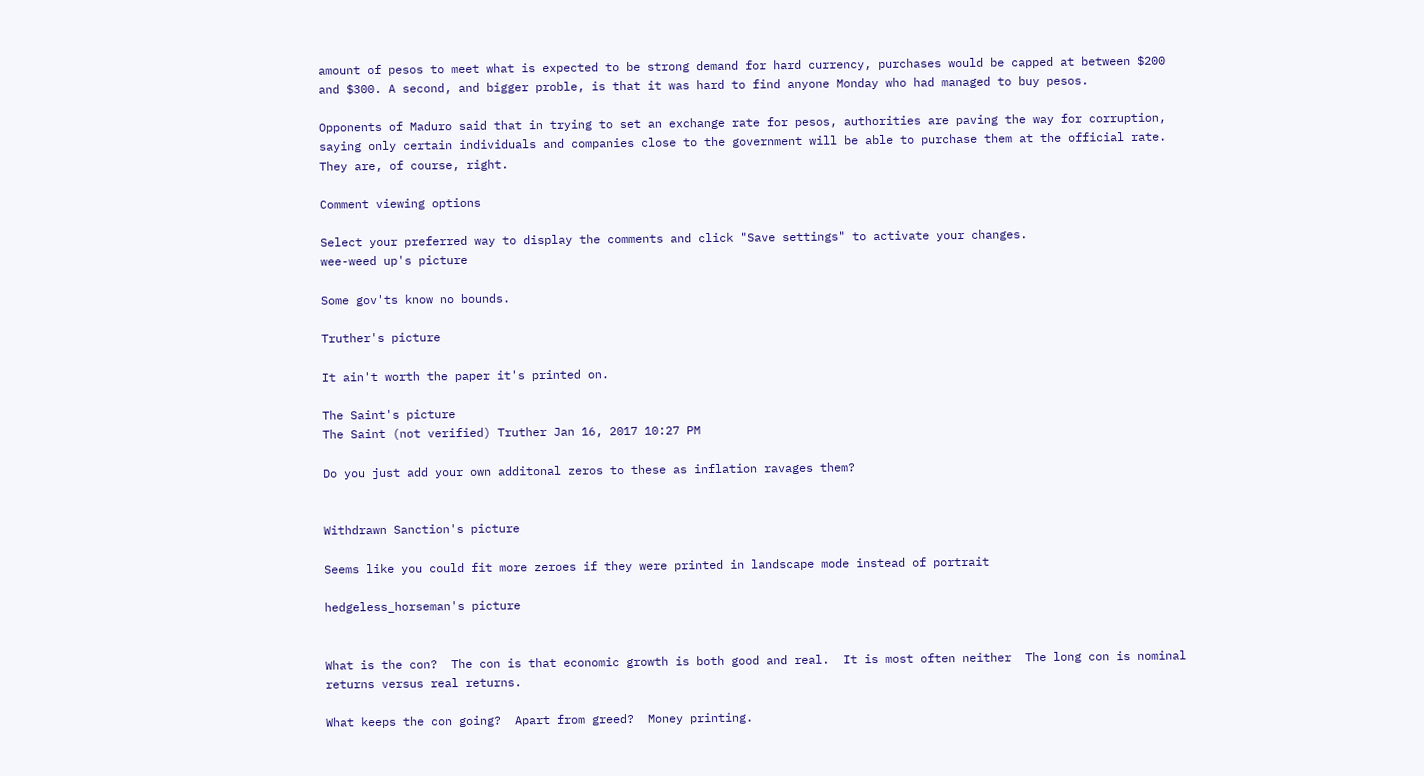amount of pesos to meet what is expected to be strong demand for hard currency, purchases would be capped at between $200 and $300. A second, and bigger proble, is that it was hard to find anyone Monday who had managed to buy pesos.

Opponents of Maduro said that in trying to set an exchange rate for pesos, authorities are paving the way for corruption, saying only certain individuals and companies close to the government will be able to purchase them at the official rate. They are, of course, right.

Comment viewing options

Select your preferred way to display the comments and click "Save settings" to activate your changes.
wee-weed up's picture

Some gov'ts know no bounds.

Truther's picture

It ain't worth the paper it's printed on.

The Saint's picture
The Saint (not verified) Truther Jan 16, 2017 10:27 PM

Do you just add your own additonal zeros to these as inflation ravages them?


Withdrawn Sanction's picture

Seems like you could fit more zeroes if they were printed in landscape mode instead of portrait

hedgeless_horseman's picture


What is the con?  The con is that economic growth is both good and real.  It is most often neither  The long con is nominal returns versus real returns.

What keeps the con going?  Apart from greed?  Money printing.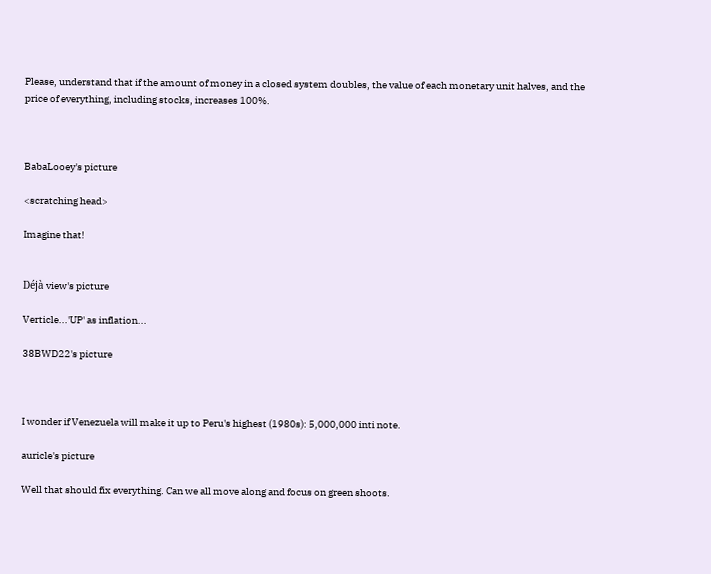Please, understand that if the amount of money in a closed system doubles, the value of each monetary unit halves, and the price of everything, including stocks, increases 100%.



BabaLooey's picture

<scratching head>

Imagine that!


Déjà view's picture

Verticle...'UP' as inflation...

38BWD22's picture



I wonder if Venezuela will make it up to Peru's highest (1980s): 5,000,000 inti note.

auricle's picture

Well that should fix everything. Can we all move along and focus on green shoots.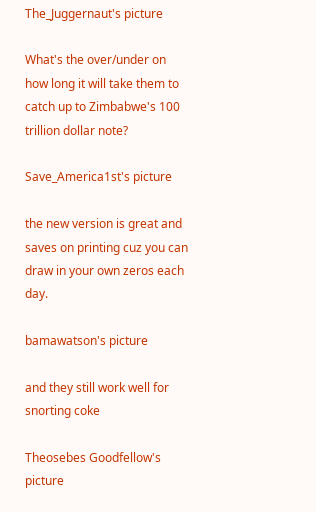The_Juggernaut's picture

What's the over/under on how long it will take them to catch up to Zimbabwe's 100 trillion dollar note?

Save_America1st's picture

the new version is great and saves on printing cuz you can draw in your own zeros each day.

bamawatson's picture

and they still work well for snorting coke

Theosebes Goodfellow's picture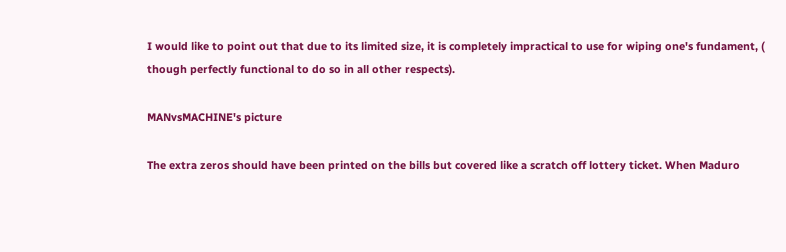I would like to point out that due to its limited size, it is completely impractical to use for wiping one's fundament, ( though perfectly functional to do so in all other respects).

MANvsMACHINE's picture

The extra zeros should have been printed on the bills but covered like a scratch off lottery ticket. When Maduro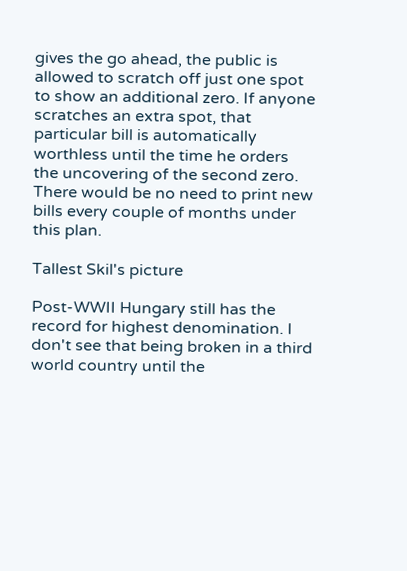gives the go ahead, the public is allowed to scratch off just one spot to show an additional zero. If anyone scratches an extra spot, that particular bill is automatically worthless until the time he orders the uncovering of the second zero. There would be no need to print new bills every couple of months under this plan.

Tallest Skil's picture

Post-WWII Hungary still has the record for highest denomination. I don't see that being broken in a third world country until the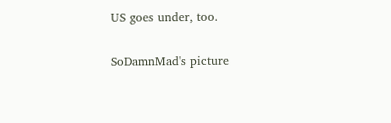US goes under, too.

SoDamnMad's picture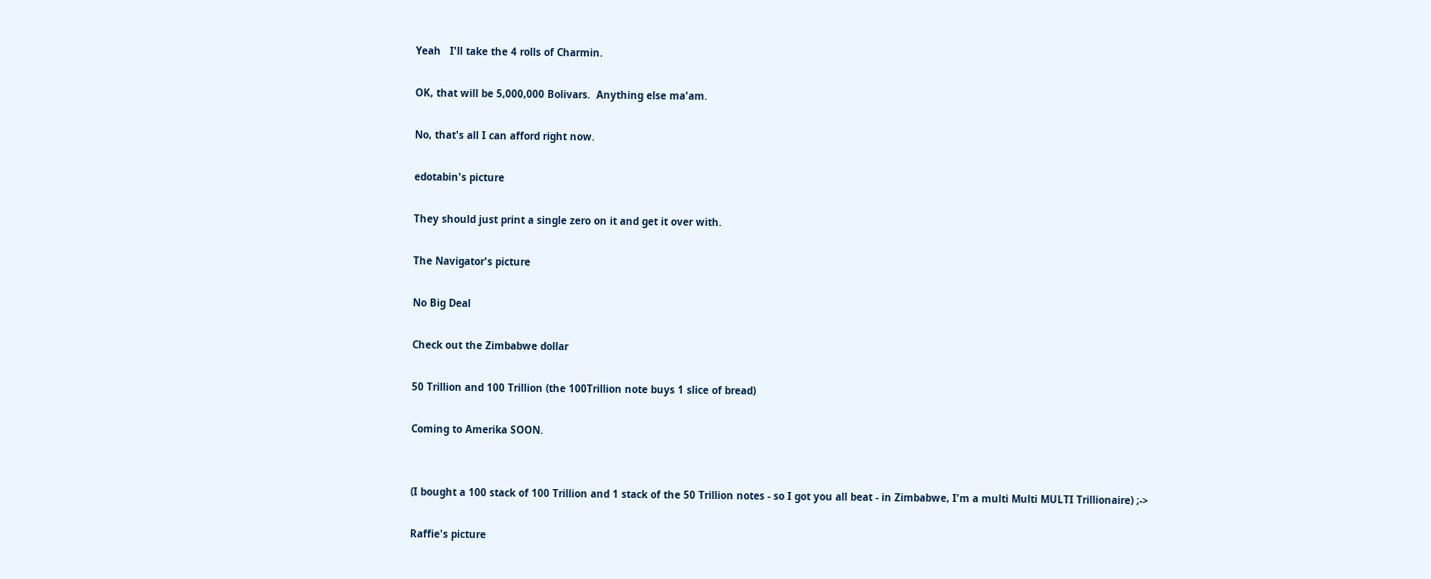Yeah   I'll take the 4 rolls of Charmin.

OK, that will be 5,000,000 Bolivars.  Anything else ma'am.

No, that's all I can afford right now.

edotabin's picture

They should just print a single zero on it and get it over with.

The Navigator's picture

No Big Deal

Check out the Zimbabwe dollar

50 Trillion and 100 Trillion (the 100Trillion note buys 1 slice of bread)

Coming to Amerika SOON.


(I bought a 100 stack of 100 Trillion and 1 stack of the 50 Trillion notes - so I got you all beat - in Zimbabwe, I'm a multi Multi MULTI Trillionaire) ;->

Raffie's picture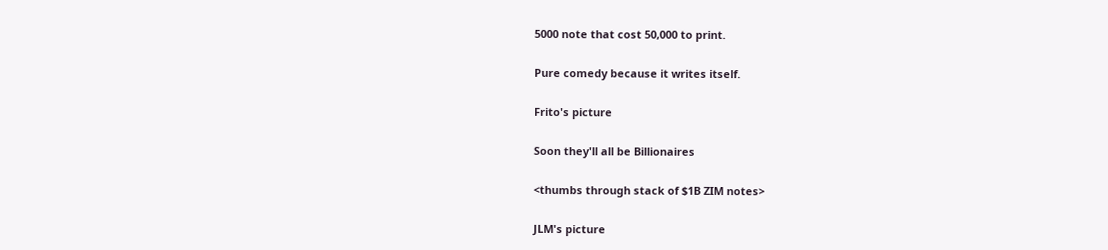5000 note that cost 50,000 to print.

Pure comedy because it writes itself.

Frito's picture

Soon they'll all be Billionaires

<thumbs through stack of $1B ZIM notes>

JLM's picture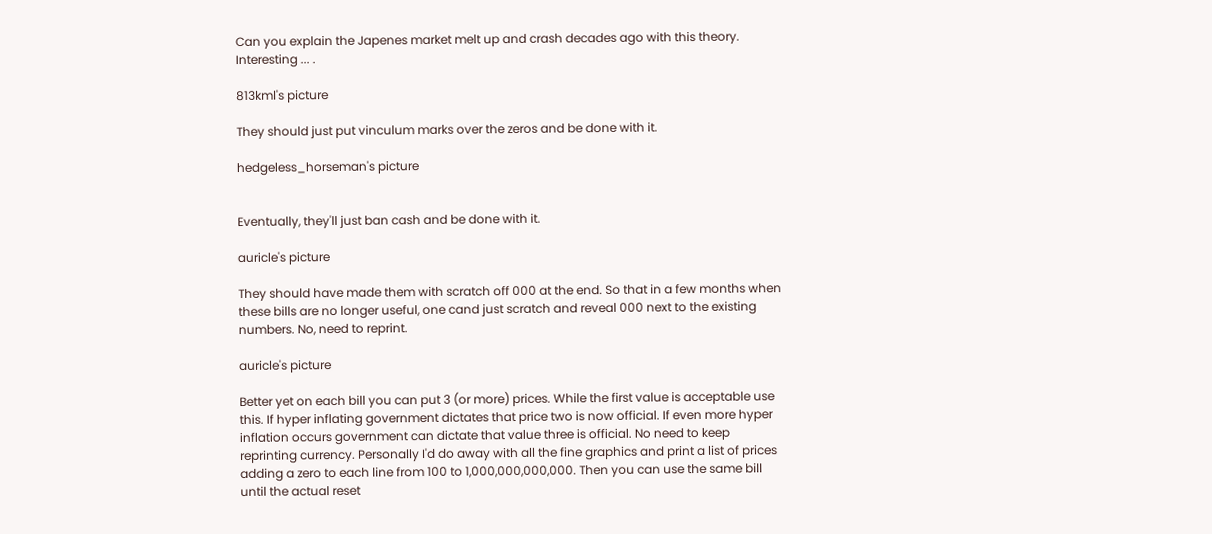Can you explain the Japenes market melt up and crash decades ago with this theory.  Interesting ... .

813kml's picture

They should just put vinculum marks over the zeros and be done with it.

hedgeless_horseman's picture


Eventually, they'll just ban cash and be done with it.

auricle's picture

They should have made them with scratch off 000 at the end. So that in a few months when these bills are no longer useful, one cand just scratch and reveal 000 next to the existing numbers. No, need to reprint.

auricle's picture

Better yet on each bill you can put 3 (or more) prices. While the first value is acceptable use this. If hyper inflating government dictates that price two is now official. If even more hyper inflation occurs government can dictate that value three is official. No need to keep reprinting currency. Personally I'd do away with all the fine graphics and print a list of prices adding a zero to each line from 100 to 1,000,000,000,000. Then you can use the same bill until the actual reset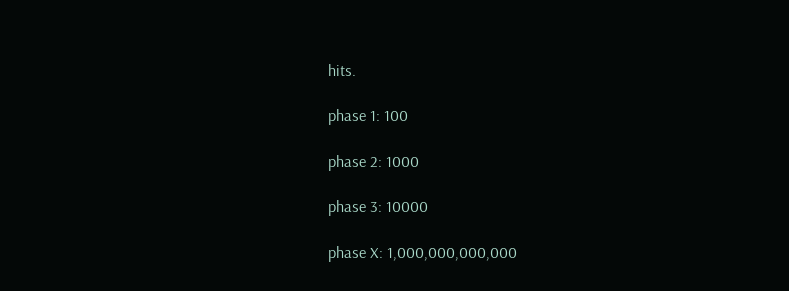hits.

phase 1: 100

phase 2: 1000

phase 3: 10000

phase X: 1,000,000,000,000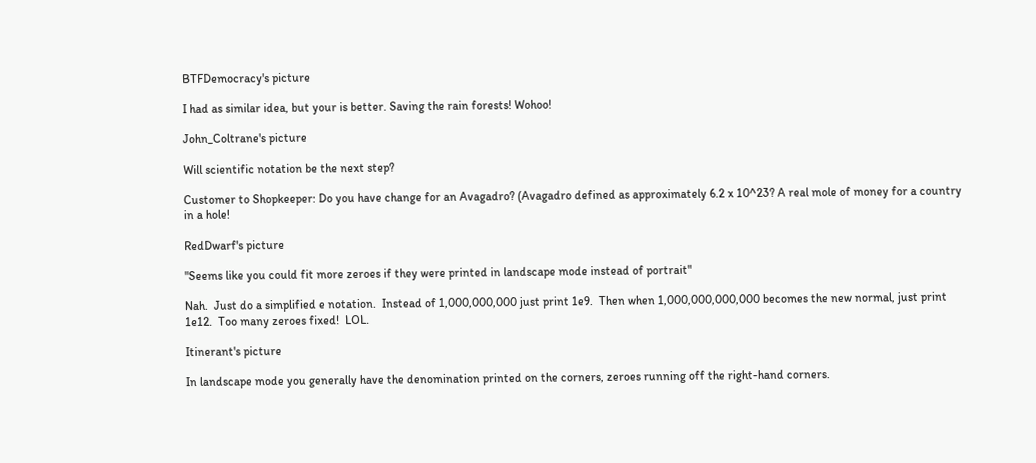BTFDemocracy's picture

I had as similar idea, but your is better. Saving the rain forests! Wohoo!

John_Coltrane's picture

Will scientific notation be the next step?

Customer to Shopkeeper: Do you have change for an Avagadro? (Avagadro defined as approximately 6.2 x 10^23? A real mole of money for a country in a hole!

RedDwarf's picture

"Seems like you could fit more zeroes if they were printed in landscape mode instead of portrait"

Nah.  Just do a simplified e notation.  Instead of 1,000,000,000 just print 1e9.  Then when 1,000,000,000,000 becomes the new normal, just print 1e12.  Too many zeroes fixed!  LOL.

Itinerant's picture

In landscape mode you generally have the denomination printed on the corners, zeroes running off the right-hand corners.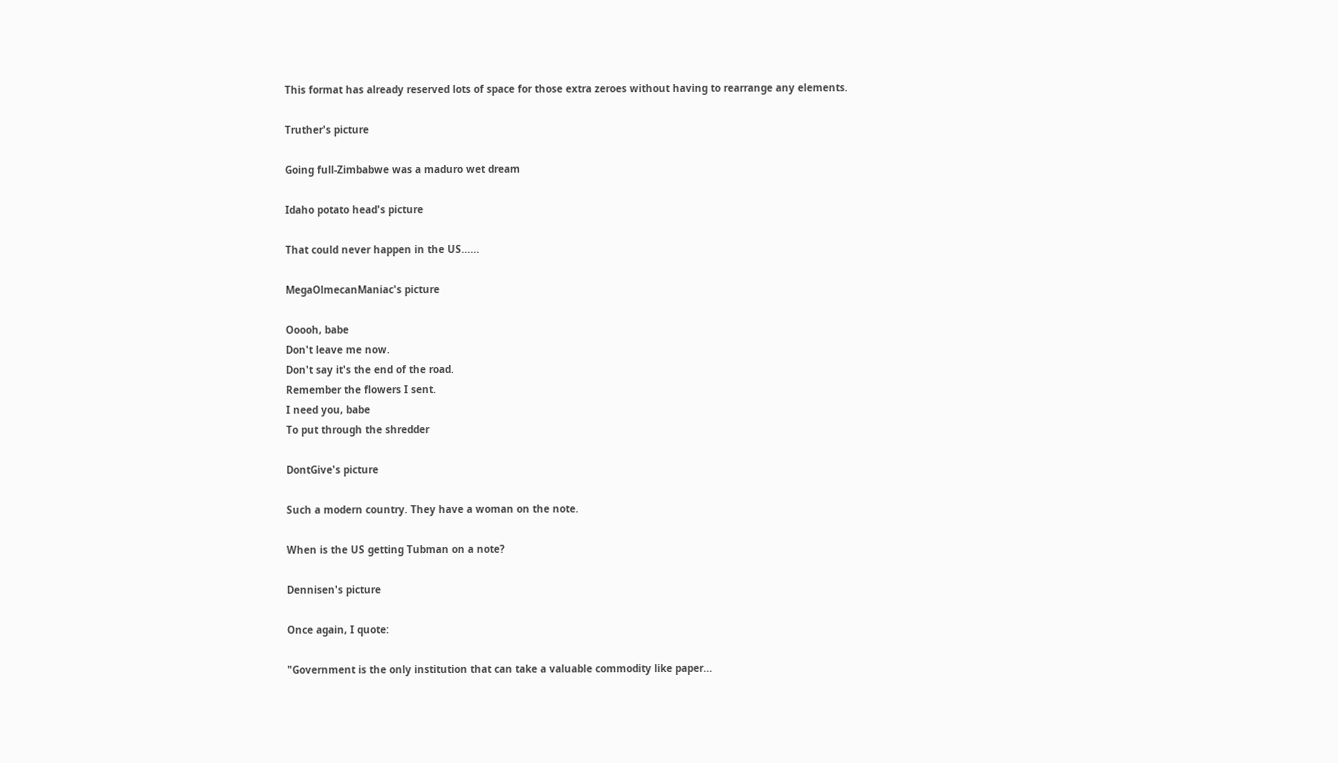This format has already reserved lots of space for those extra zeroes without having to rearrange any elements.

Truther's picture

Going full-Zimbabwe was a maduro wet dream

Idaho potato head's picture

That could never happen in the US......

MegaOlmecanManiac's picture

Ooooh, babe
Don't leave me now.
Don't say it's the end of the road.
Remember the flowers I sent.
I need you, babe
To put through the shredder

DontGive's picture

Such a modern country. They have a woman on the note.

When is the US getting Tubman on a note?

Dennisen's picture

Once again, I quote:

"Government is the only institution that can take a valuable commodity like paper...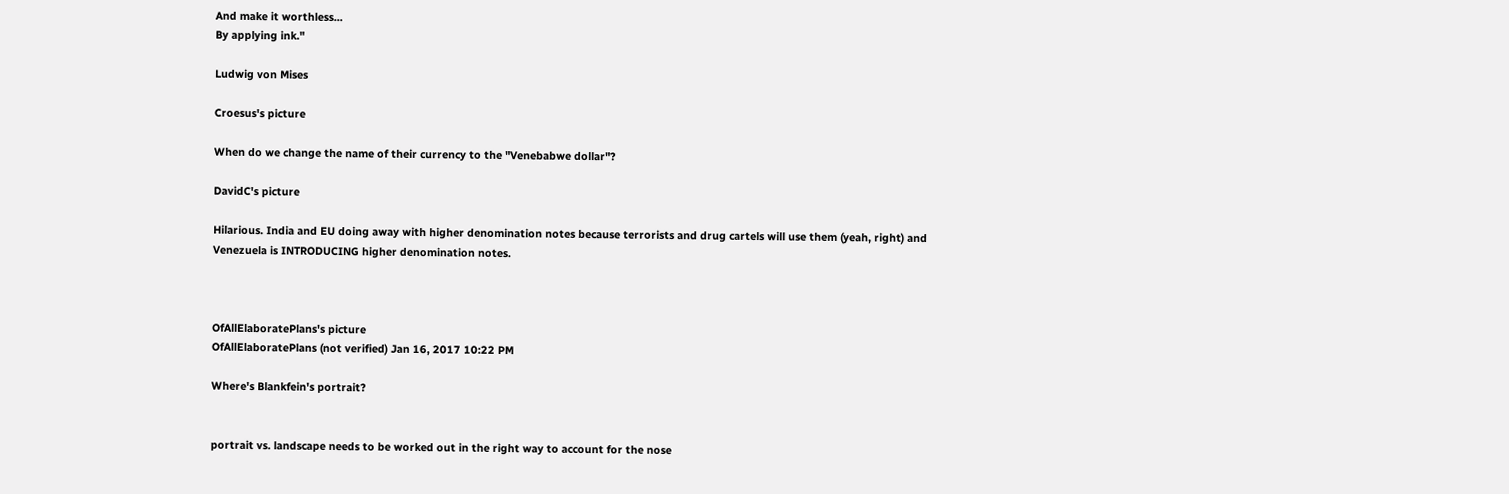And make it worthless...
By applying ink."

Ludwig von Mises

Croesus's picture

When do we change the name of their currency to the "Venebabwe dollar"?

DavidC's picture

Hilarious. India and EU doing away with higher denomination notes because terrorists and drug cartels will use them (yeah, right) and Venezuela is INTRODUCING higher denomination notes.



OfAllElaboratePlans's picture
OfAllElaboratePlans (not verified) Jan 16, 2017 10:22 PM

Where's Blankfein's portrait?


portrait vs. landscape needs to be worked out in the right way to account for the nose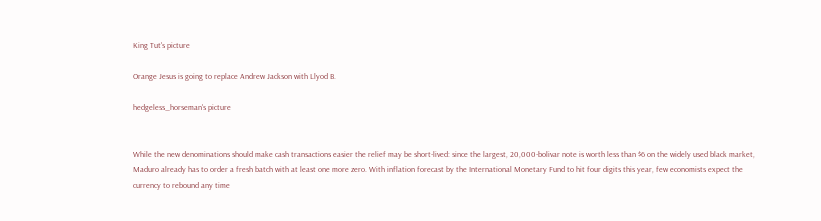King Tut's picture

Orange Jesus is going to replace Andrew Jackson with Llyod B.

hedgeless_horseman's picture


While the new denominations should make cash transactions easier the relief may be short-lived: since the largest, 20,000-bolivar note is worth less than $6 on the widely used black market, Maduro already has to order a fresh batch with at least one more zero. With inflation forecast by the International Monetary Fund to hit four digits this year, few economists expect the currency to rebound any time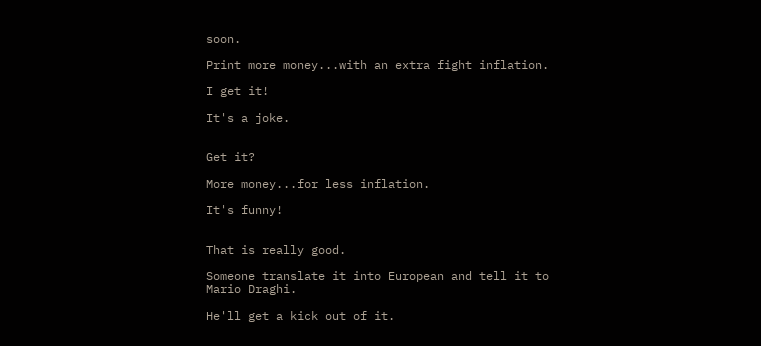soon.

Print more money...with an extra fight inflation.

I get it!

It's a joke.


Get it?

More money...for less inflation.

It's funny!


That is really good.

Someone translate it into European and tell it to Mario Draghi.

He'll get a kick out of it.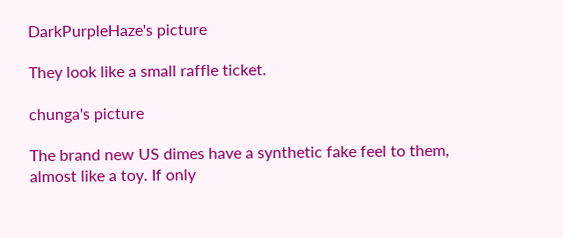DarkPurpleHaze's picture

They look like a small raffle ticket.

chunga's picture

The brand new US dimes have a synthetic fake feel to them, almost like a toy. If only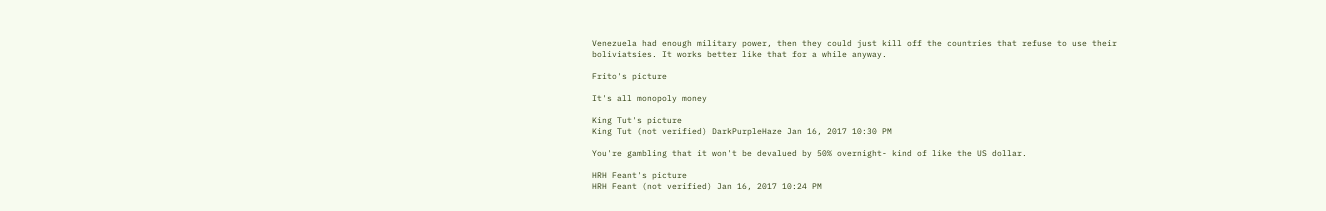Venezuela had enough military power, then they could just kill off the countries that refuse to use their boliviatsies. It works better like that for a while anyway.

Frito's picture

It's all monopoly money

King Tut's picture
King Tut (not verified) DarkPurpleHaze Jan 16, 2017 10:30 PM

You're gambling that it won't be devalued by 50% overnight- kind of like the US dollar.

HRH Feant's picture
HRH Feant (not verified) Jan 16, 2017 10:24 PM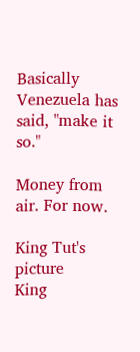Basically Venezuela has said, "make it so."

Money from air. For now.

King Tut's picture
King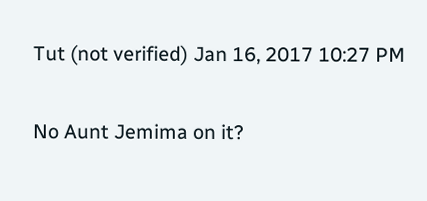Tut (not verified) Jan 16, 2017 10:27 PM

No Aunt Jemima on it?